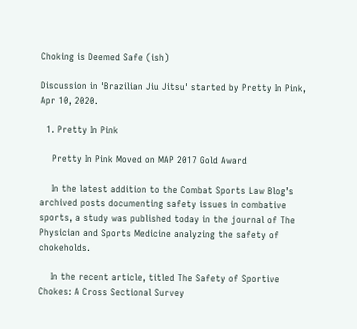Choking is Deemed Safe (ish)

Discussion in 'Brazilian Jiu Jitsu' started by Pretty In Pink, Apr 10, 2020.

  1. Pretty In Pink

    Pretty In Pink Moved on MAP 2017 Gold Award

    In the latest addition to the Combat Sports Law Blog’s archived posts documenting safety issues in combative sports, a study was published today in the journal of The Physician and Sports Medicine analyzing the safety of chokeholds.

    In the recent article, titled The Safety of Sportive Chokes: A Cross Sectional Survey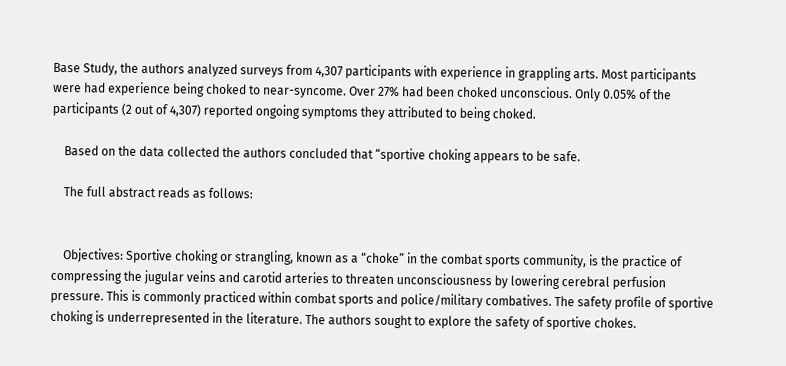Base Study, the authors analyzed surveys from 4,307 participants with experience in grappling arts. Most participants were had experience being choked to near-syncome. Over 27% had been choked unconscious. Only 0.05% of the participants (2 out of 4,307) reported ongoing symptoms they attributed to being choked.

    Based on the data collected the authors concluded that “sportive choking appears to be safe.

    The full abstract reads as follows:


    Objectives: Sportive choking or strangling, known as a “choke” in the combat sports community, is the practice of compressing the jugular veins and carotid arteries to threaten unconsciousness by lowering cerebral perfusion pressure. This is commonly practiced within combat sports and police/military combatives. The safety profile of sportive choking is underrepresented in the literature. The authors sought to explore the safety of sportive chokes.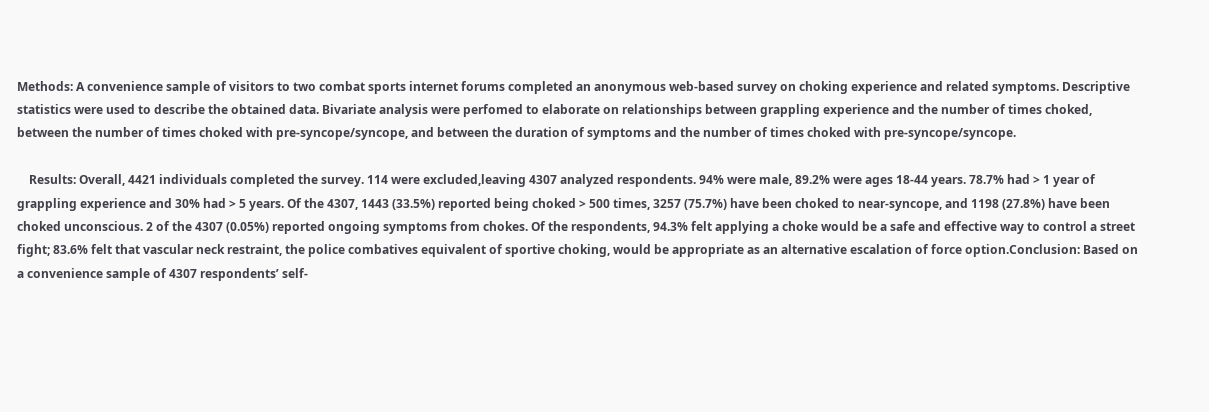Methods: A convenience sample of visitors to two combat sports internet forums completed an anonymous web-based survey on choking experience and related symptoms. Descriptive statistics were used to describe the obtained data. Bivariate analysis were perfomed to elaborate on relationships between grappling experience and the number of times choked, between the number of times choked with pre-syncope/syncope, and between the duration of symptoms and the number of times choked with pre-syncope/syncope.

    Results: Overall, 4421 individuals completed the survey. 114 were excluded,leaving 4307 analyzed respondents. 94% were male, 89.2% were ages 18-44 years. 78.7% had > 1 year of grappling experience and 30% had > 5 years. Of the 4307, 1443 (33.5%) reported being choked > 500 times, 3257 (75.7%) have been choked to near-syncope, and 1198 (27.8%) have been choked unconscious. 2 of the 4307 (0.05%) reported ongoing symptoms from chokes. Of the respondents, 94.3% felt applying a choke would be a safe and effective way to control a street fight; 83.6% felt that vascular neck restraint, the police combatives equivalent of sportive choking, would be appropriate as an alternative escalation of force option.Conclusion: Based on a convenience sample of 4307 respondents’ self-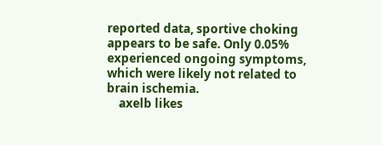reported data, sportive choking appears to be safe. Only 0.05% experienced ongoing symptoms, which were likely not related to brain ischemia.
    axelb likes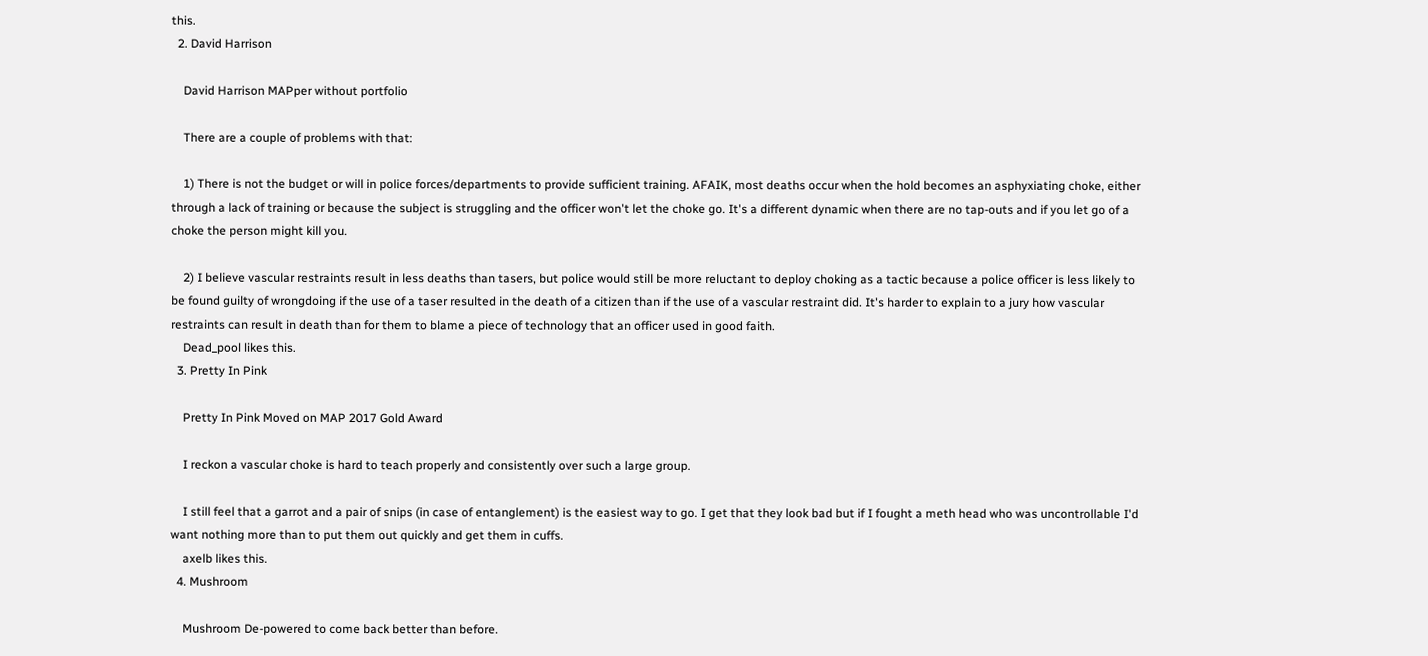this.
  2. David Harrison

    David Harrison MAPper without portfolio

    There are a couple of problems with that:

    1) There is not the budget or will in police forces/departments to provide sufficient training. AFAIK, most deaths occur when the hold becomes an asphyxiating choke, either through a lack of training or because the subject is struggling and the officer won't let the choke go. It's a different dynamic when there are no tap-outs and if you let go of a choke the person might kill you.

    2) I believe vascular restraints result in less deaths than tasers, but police would still be more reluctant to deploy choking as a tactic because a police officer is less likely to be found guilty of wrongdoing if the use of a taser resulted in the death of a citizen than if the use of a vascular restraint did. It's harder to explain to a jury how vascular restraints can result in death than for them to blame a piece of technology that an officer used in good faith.
    Dead_pool likes this.
  3. Pretty In Pink

    Pretty In Pink Moved on MAP 2017 Gold Award

    I reckon a vascular choke is hard to teach properly and consistently over such a large group.

    I still feel that a garrot and a pair of snips (in case of entanglement) is the easiest way to go. I get that they look bad but if I fought a meth head who was uncontrollable I'd want nothing more than to put them out quickly and get them in cuffs.
    axelb likes this.
  4. Mushroom

    Mushroom De-powered to come back better than before.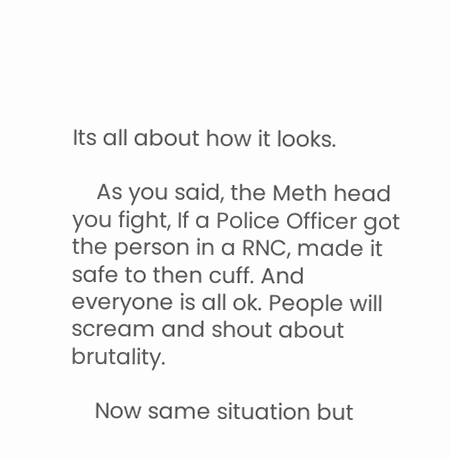Its all about how it looks.

    As you said, the Meth head you fight, If a Police Officer got the person in a RNC, made it safe to then cuff. And everyone is all ok. People will scream and shout about brutality.

    Now same situation but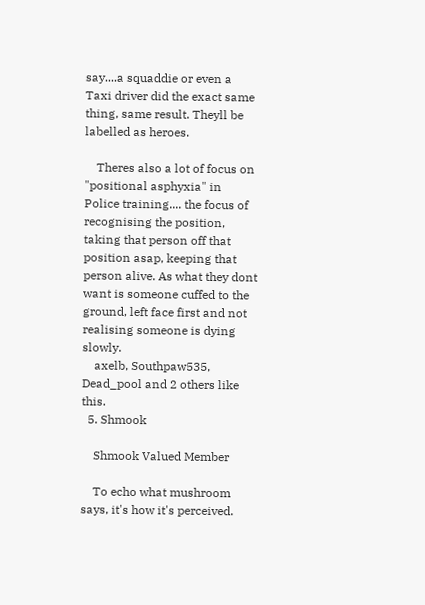say....a squaddie or even a Taxi driver did the exact same thing, same result. Theyll be labelled as heroes.

    Theres also a lot of focus on "positional asphyxia" in Police training.... the focus of recognising the position, taking that person off that position asap, keeping that person alive. As what they dont want is someone cuffed to the ground, left face first and not realising someone is dying slowly.
    axelb, Southpaw535, Dead_pool and 2 others like this.
  5. Shmook

    Shmook Valued Member

    To echo what mushroom says, it's how it's perceived.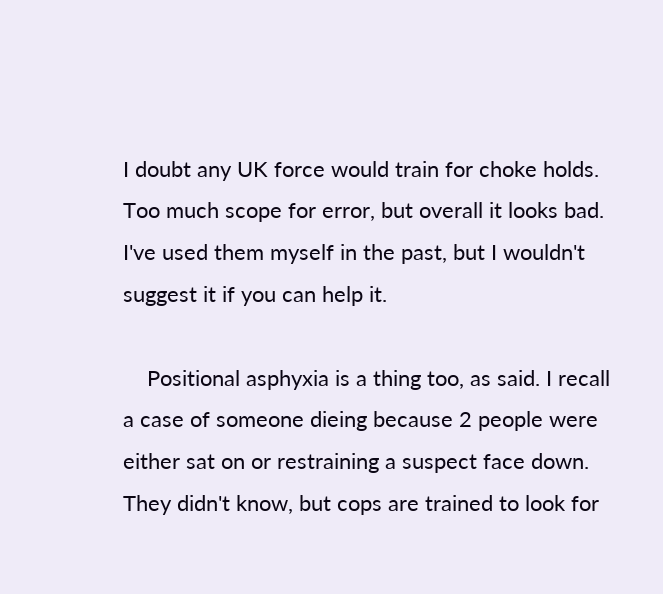I doubt any UK force would train for choke holds. Too much scope for error, but overall it looks bad. I've used them myself in the past, but I wouldn't suggest it if you can help it.

    Positional asphyxia is a thing too, as said. I recall a case of someone dieing because 2 people were either sat on or restraining a suspect face down. They didn't know, but cops are trained to look for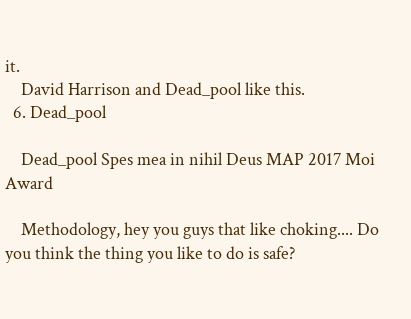it.
    David Harrison and Dead_pool like this.
  6. Dead_pool

    Dead_pool Spes mea in nihil Deus MAP 2017 Moi Award

    Methodology, hey you guys that like choking.... Do you think the thing you like to do is safe?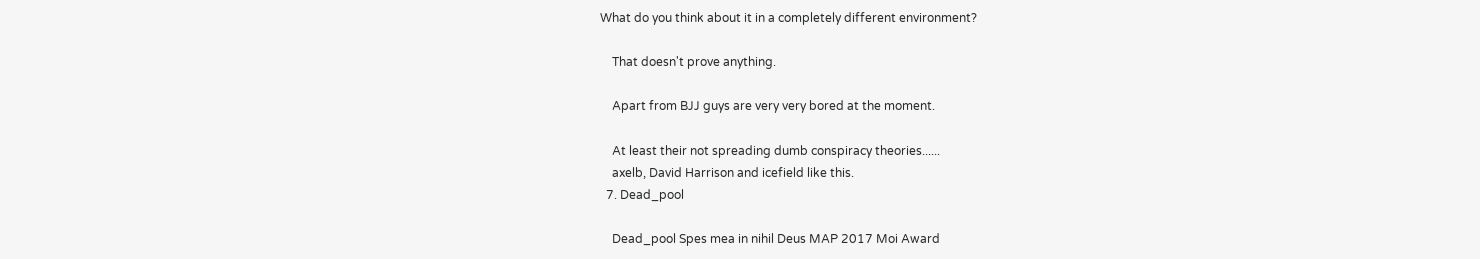What do you think about it in a completely different environment?

    That doesn't prove anything.

    Apart from BJJ guys are very very bored at the moment.

    At least their not spreading dumb conspiracy theories......
    axelb, David Harrison and icefield like this.
  7. Dead_pool

    Dead_pool Spes mea in nihil Deus MAP 2017 Moi Award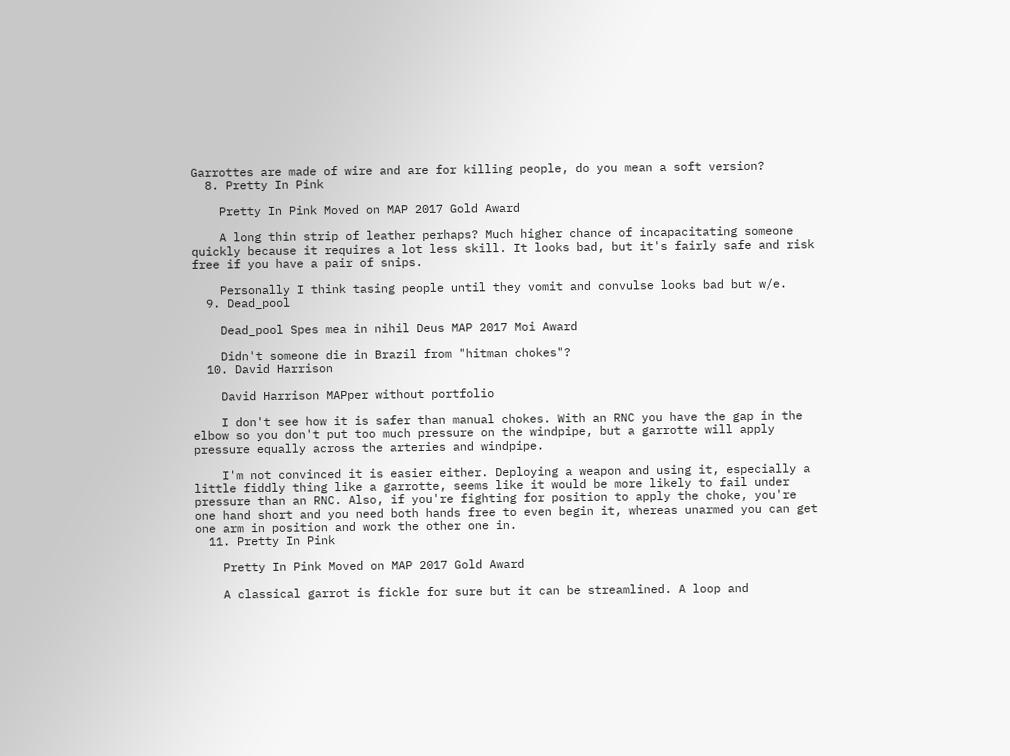Garrottes are made of wire and are for killing people, do you mean a soft version?
  8. Pretty In Pink

    Pretty In Pink Moved on MAP 2017 Gold Award

    A long thin strip of leather perhaps? Much higher chance of incapacitating someone quickly because it requires a lot less skill. It looks bad, but it's fairly safe and risk free if you have a pair of snips.

    Personally I think tasing people until they vomit and convulse looks bad but w/e.
  9. Dead_pool

    Dead_pool Spes mea in nihil Deus MAP 2017 Moi Award

    Didn't someone die in Brazil from "hitman chokes"?
  10. David Harrison

    David Harrison MAPper without portfolio

    I don't see how it is safer than manual chokes. With an RNC you have the gap in the elbow so you don't put too much pressure on the windpipe, but a garrotte will apply pressure equally across the arteries and windpipe.

    I'm not convinced it is easier either. Deploying a weapon and using it, especially a little fiddly thing like a garrotte, seems like it would be more likely to fail under pressure than an RNC. Also, if you're fighting for position to apply the choke, you're one hand short and you need both hands free to even begin it, whereas unarmed you can get one arm in position and work the other one in.
  11. Pretty In Pink

    Pretty In Pink Moved on MAP 2017 Gold Award

    A classical garrot is fickle for sure but it can be streamlined. A loop and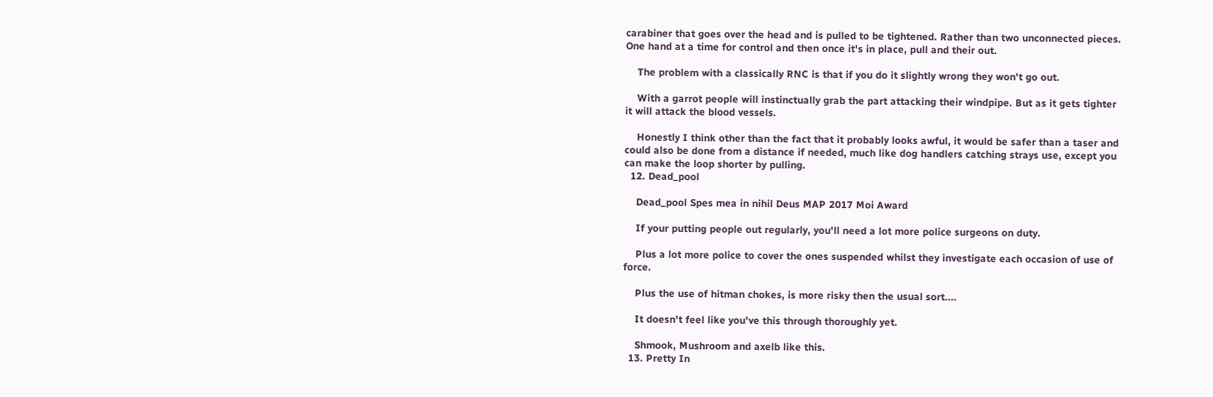carabiner that goes over the head and is pulled to be tightened. Rather than two unconnected pieces. One hand at a time for control and then once it's in place, pull and their out.

    The problem with a classically RNC is that if you do it slightly wrong they won't go out.

    With a garrot people will instinctually grab the part attacking their windpipe. But as it gets tighter it will attack the blood vessels.

    Honestly I think other than the fact that it probably looks awful, it would be safer than a taser and could also be done from a distance if needed, much like dog handlers catching strays use, except you can make the loop shorter by pulling.
  12. Dead_pool

    Dead_pool Spes mea in nihil Deus MAP 2017 Moi Award

    If your putting people out regularly, you'll need a lot more police surgeons on duty.

    Plus a lot more police to cover the ones suspended whilst they investigate each occasion of use of force.

    Plus the use of hitman chokes, is more risky then the usual sort....

    It doesn't feel like you've this through thoroughly yet.

    Shmook, Mushroom and axelb like this.
  13. Pretty In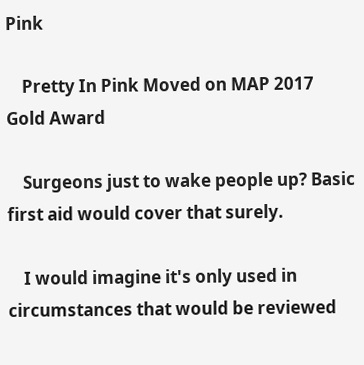Pink

    Pretty In Pink Moved on MAP 2017 Gold Award

    Surgeons just to wake people up? Basic first aid would cover that surely.

    I would imagine it's only used in circumstances that would be reviewed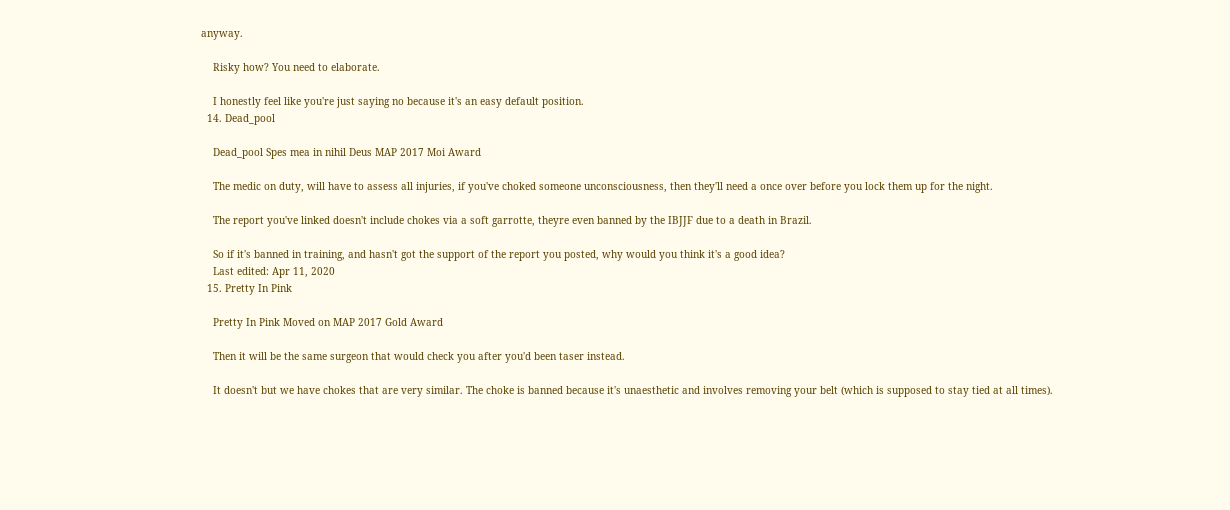anyway.

    Risky how? You need to elaborate.

    I honestly feel like you're just saying no because it's an easy default position.
  14. Dead_pool

    Dead_pool Spes mea in nihil Deus MAP 2017 Moi Award

    The medic on duty, will have to assess all injuries, if you've choked someone unconsciousness, then they'll need a once over before you lock them up for the night.

    The report you've linked doesn't include chokes via a soft garrotte, theyre even banned by the IBJJF due to a death in Brazil.

    So if it's banned in training, and hasn't got the support of the report you posted, why would you think it's a good idea?
    Last edited: Apr 11, 2020
  15. Pretty In Pink

    Pretty In Pink Moved on MAP 2017 Gold Award

    Then it will be the same surgeon that would check you after you'd been taser instead.

    It doesn't but we have chokes that are very similar. The choke is banned because it's unaesthetic and involves removing your belt (which is supposed to stay tied at all times).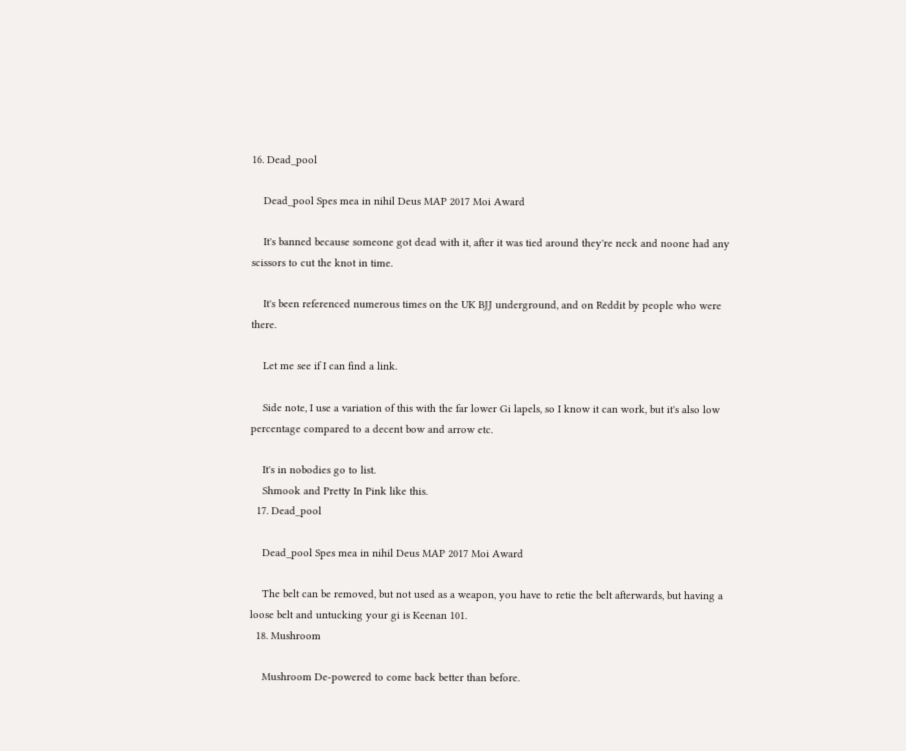16. Dead_pool

    Dead_pool Spes mea in nihil Deus MAP 2017 Moi Award

    It's banned because someone got dead with it, after it was tied around they're neck and noone had any scissors to cut the knot in time.

    It's been referenced numerous times on the UK BJJ underground, and on Reddit by people who were there.

    Let me see if I can find a link.

    Side note, I use a variation of this with the far lower Gi lapels, so I know it can work, but it's also low percentage compared to a decent bow and arrow etc.

    It's in nobodies go to list.
    Shmook and Pretty In Pink like this.
  17. Dead_pool

    Dead_pool Spes mea in nihil Deus MAP 2017 Moi Award

    The belt can be removed, but not used as a weapon, you have to retie the belt afterwards, but having a loose belt and untucking your gi is Keenan 101.
  18. Mushroom

    Mushroom De-powered to come back better than before.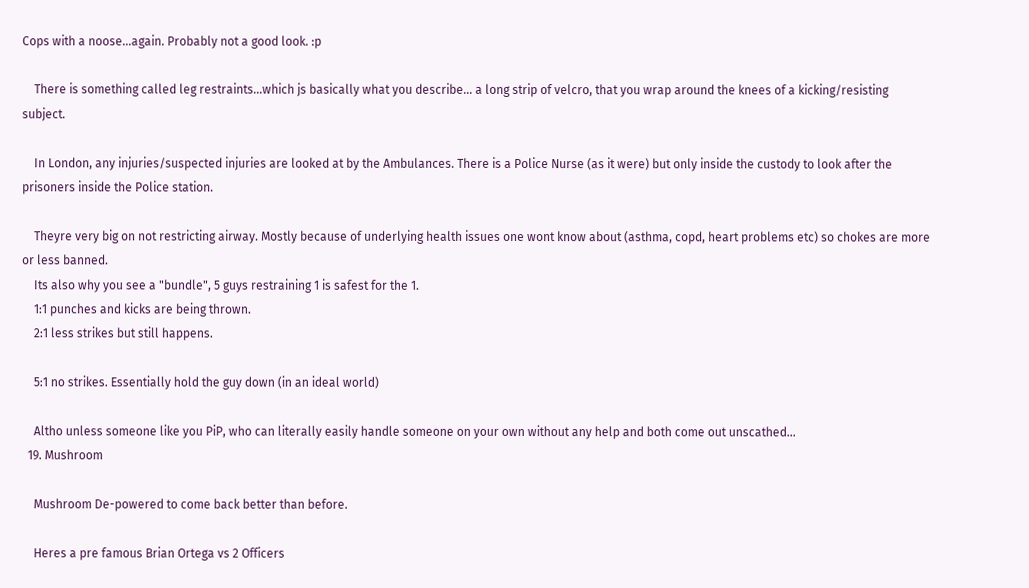Cops with a noose...again. Probably not a good look. :p

    There is something called leg restraints...which js basically what you describe... a long strip of velcro, that you wrap around the knees of a kicking/resisting subject.

    In London, any injuries/suspected injuries are looked at by the Ambulances. There is a Police Nurse (as it were) but only inside the custody to look after the prisoners inside the Police station.

    Theyre very big on not restricting airway. Mostly because of underlying health issues one wont know about (asthma, copd, heart problems etc) so chokes are more or less banned.
    Its also why you see a "bundle", 5 guys restraining 1 is safest for the 1.
    1:1 punches and kicks are being thrown.
    2:1 less strikes but still happens.

    5:1 no strikes. Essentially hold the guy down (in an ideal world)

    Altho unless someone like you PiP, who can literally easily handle someone on your own without any help and both come out unscathed...
  19. Mushroom

    Mushroom De-powered to come back better than before.

    Heres a pre famous Brian Ortega vs 2 Officers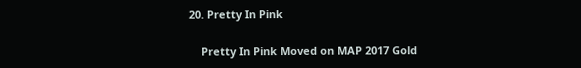20. Pretty In Pink

    Pretty In Pink Moved on MAP 2017 Gold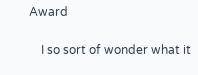Award

    I so sort of wonder what it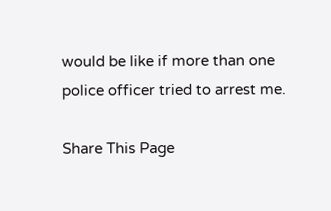would be like if more than one police officer tried to arrest me.

Share This Page